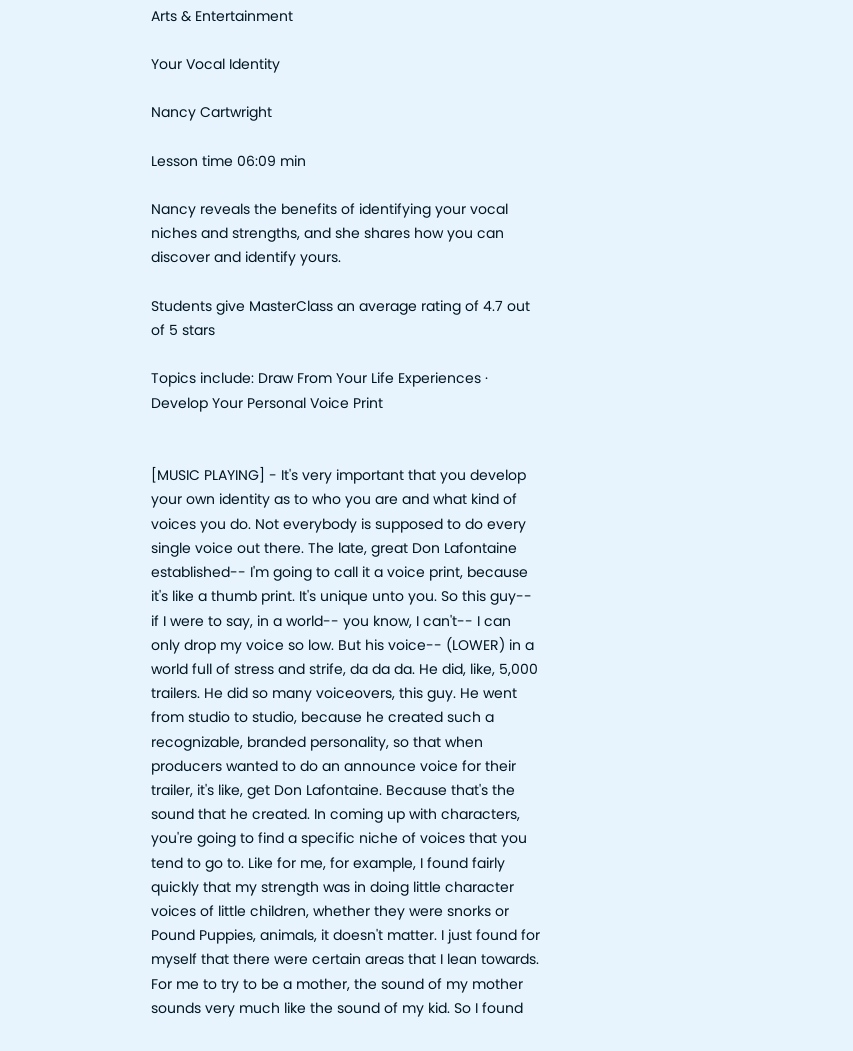Arts & Entertainment

Your Vocal Identity

Nancy Cartwright

Lesson time 06:09 min

Nancy reveals the benefits of identifying your vocal niches and strengths, and she shares how you can discover and identify yours.

Students give MasterClass an average rating of 4.7 out of 5 stars

Topics include: Draw From Your Life Experiences · Develop Your Personal Voice Print


[MUSIC PLAYING] - It's very important that you develop your own identity as to who you are and what kind of voices you do. Not everybody is supposed to do every single voice out there. The late, great Don Lafontaine established-- I'm going to call it a voice print, because it's like a thumb print. It's unique unto you. So this guy-- if I were to say, in a world-- you know, I can't-- I can only drop my voice so low. But his voice-- (LOWER) in a world full of stress and strife, da da da. He did, like, 5,000 trailers. He did so many voiceovers, this guy. He went from studio to studio, because he created such a recognizable, branded personality, so that when producers wanted to do an announce voice for their trailer, it's like, get Don Lafontaine. Because that's the sound that he created. In coming up with characters, you're going to find a specific niche of voices that you tend to go to. Like for me, for example, I found fairly quickly that my strength was in doing little character voices of little children, whether they were snorks or Pound Puppies, animals, it doesn't matter. I just found for myself that there were certain areas that I lean towards. For me to try to be a mother, the sound of my mother sounds very much like the sound of my kid. So I found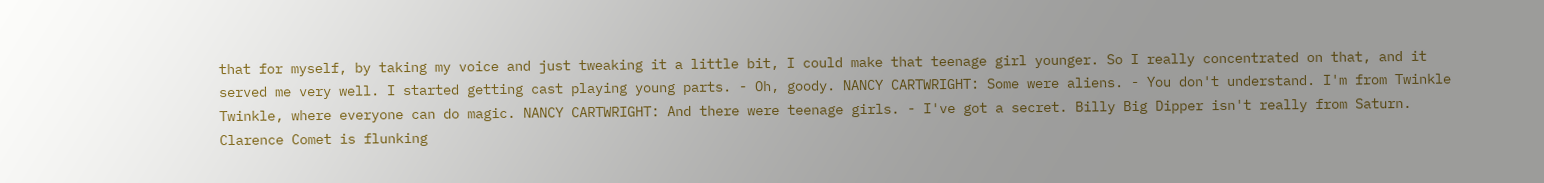that for myself, by taking my voice and just tweaking it a little bit, I could make that teenage girl younger. So I really concentrated on that, and it served me very well. I started getting cast playing young parts. - Oh, goody. NANCY CARTWRIGHT: Some were aliens. - You don't understand. I'm from Twinkle Twinkle, where everyone can do magic. NANCY CARTWRIGHT: And there were teenage girls. - I've got a secret. Billy Big Dipper isn't really from Saturn. Clarence Comet is flunking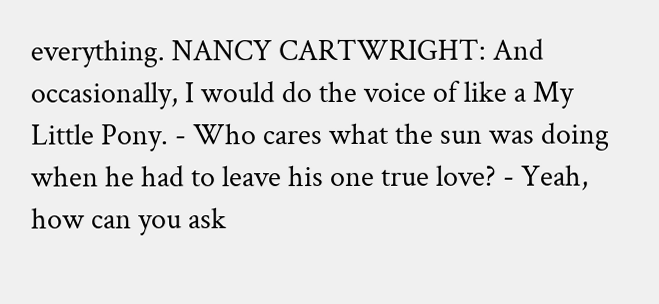everything. NANCY CARTWRIGHT: And occasionally, I would do the voice of like a My Little Pony. - Who cares what the sun was doing when he had to leave his one true love? - Yeah, how can you ask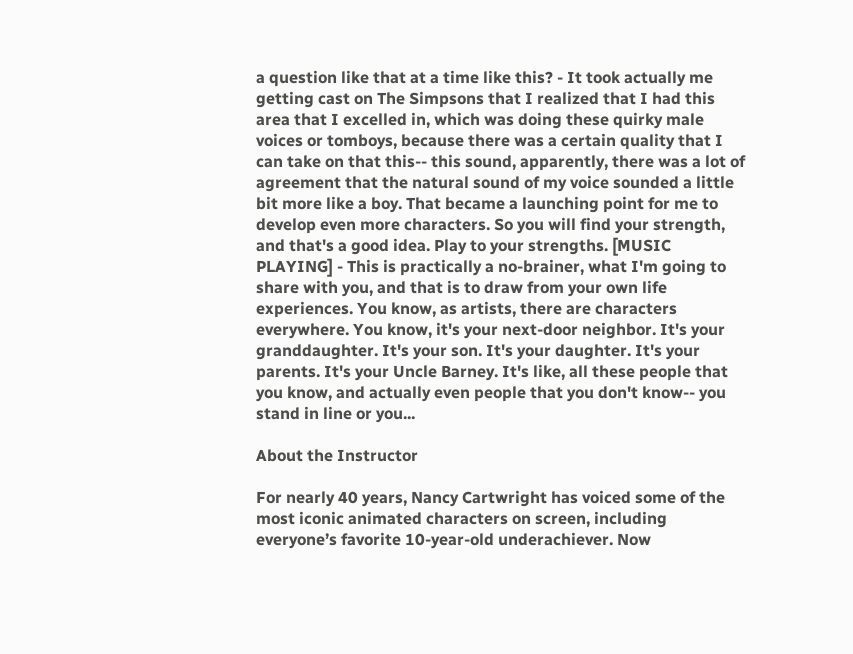a question like that at a time like this? - It took actually me getting cast on The Simpsons that I realized that I had this area that I excelled in, which was doing these quirky male voices or tomboys, because there was a certain quality that I can take on that this-- this sound, apparently, there was a lot of agreement that the natural sound of my voice sounded a little bit more like a boy. That became a launching point for me to develop even more characters. So you will find your strength, and that's a good idea. Play to your strengths. [MUSIC PLAYING] - This is practically a no-brainer, what I'm going to share with you, and that is to draw from your own life experiences. You know, as artists, there are characters everywhere. You know, it's your next-door neighbor. It's your granddaughter. It's your son. It's your daughter. It's your parents. It's your Uncle Barney. It's like, all these people that you know, and actually even people that you don't know-- you stand in line or you...

About the Instructor

For nearly 40 years, Nancy Cartwright has voiced some of the most iconic animated characters on screen, including everyone’s favorite 10-year-old underachiever. Now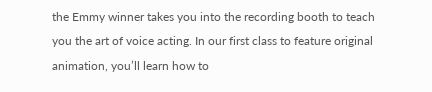the Emmy winner takes you into the recording booth to teach you the art of voice acting. In our first class to feature original animation, you’ll learn how to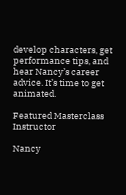develop characters, get performance tips, and hear Nancy’s career advice. It’s time to get animated.

Featured Masterclass Instructor

Nancy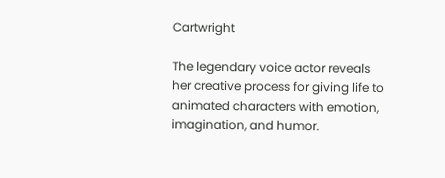Cartwright

The legendary voice actor reveals her creative process for giving life to animated characters with emotion, imagination, and humor.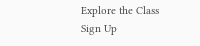Explore the Class
Sign Up